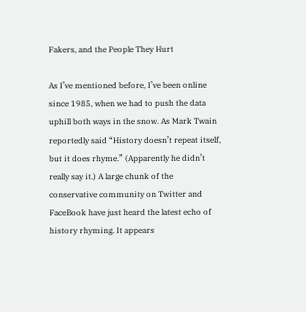Fakers, and the People They Hurt

As I’ve mentioned before, I’ve been online since 1985, when we had to push the data uphill both ways in the snow. As Mark Twain reportedly said “History doesn’t repeat itself, but it does rhyme.” (Apparently he didn’t really say it.) A large chunk of the conservative community on Twitter and FaceBook have just heard the latest echo of history rhyming. It appears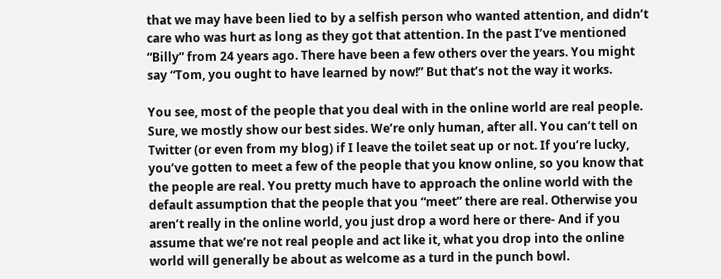that we may have been lied to by a selfish person who wanted attention, and didn’t care who was hurt as long as they got that attention. In the past I’ve mentioned “Billy” from 24 years ago. There have been a few others over the years. You might say “Tom, you ought to have learned by now!” But that’s not the way it works.

You see, most of the people that you deal with in the online world are real people. Sure, we mostly show our best sides. We’re only human, after all. You can’t tell on Twitter (or even from my blog) if I leave the toilet seat up or not. If you’re lucky, you’ve gotten to meet a few of the people that you know online, so you know that the people are real. You pretty much have to approach the online world with the default assumption that the people that you “meet” there are real. Otherwise you aren’t really in the online world, you just drop a word here or there- And if you assume that we’re not real people and act like it, what you drop into the online world will generally be about as welcome as a turd in the punch bowl.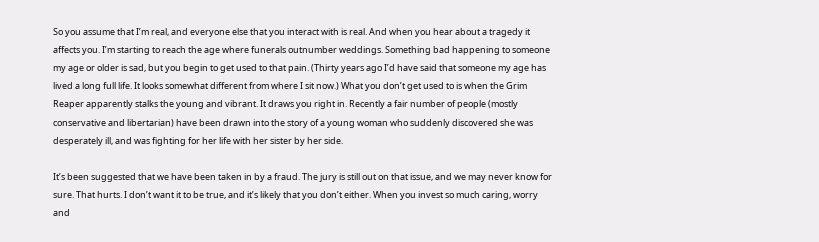So you assume that I’m real, and everyone else that you interact with is real. And when you hear about a tragedy it affects you. I’m starting to reach the age where funerals outnumber weddings. Something bad happening to someone my age or older is sad, but you begin to get used to that pain. (Thirty years ago I’d have said that someone my age has lived a long full life. It looks somewhat different from where I sit now.) What you don’t get used to is when the Grim Reaper apparently stalks the young and vibrant. It draws you right in. Recently a fair number of people (mostly conservative and libertarian) have been drawn into the story of a young woman who suddenly discovered she was desperately ill, and was fighting for her life with her sister by her side.

It’s been suggested that we have been taken in by a fraud. The jury is still out on that issue, and we may never know for sure. That hurts. I don’t want it to be true, and it’s likely that you don’t either. When you invest so much caring, worry and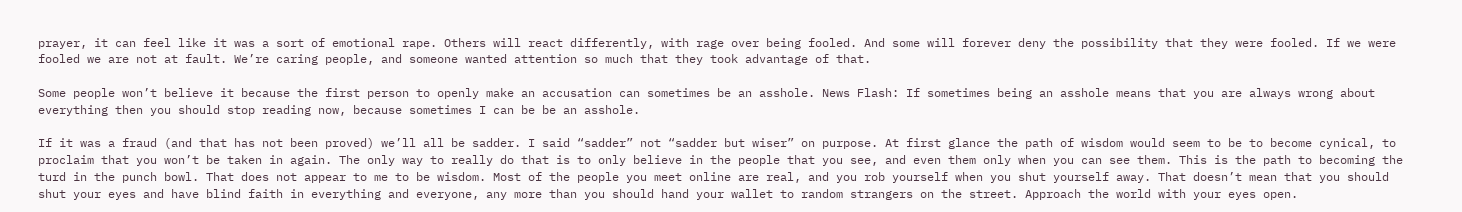prayer, it can feel like it was a sort of emotional rape. Others will react differently, with rage over being fooled. And some will forever deny the possibility that they were fooled. If we were fooled we are not at fault. We’re caring people, and someone wanted attention so much that they took advantage of that.

Some people won’t believe it because the first person to openly make an accusation can sometimes be an asshole. News Flash: If sometimes being an asshole means that you are always wrong about everything then you should stop reading now, because sometimes I can be be an asshole.

If it was a fraud (and that has not been proved) we’ll all be sadder. I said “sadder” not “sadder but wiser” on purpose. At first glance the path of wisdom would seem to be to become cynical, to proclaim that you won’t be taken in again. The only way to really do that is to only believe in the people that you see, and even them only when you can see them. This is the path to becoming the turd in the punch bowl. That does not appear to me to be wisdom. Most of the people you meet online are real, and you rob yourself when you shut yourself away. That doesn’t mean that you should shut your eyes and have blind faith in everything and everyone, any more than you should hand your wallet to random strangers on the street. Approach the world with your eyes open.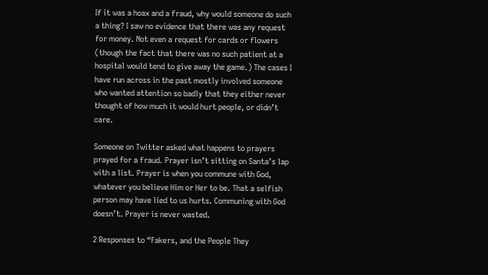If it was a hoax and a fraud, why would someone do such a thing? I saw no evidence that there was any request for money. Not even a request for cards or flowers (though the fact that there was no such patient at a hospital would tend to give away the game.) The cases I have run across in the past mostly involved someone who wanted attention so badly that they either never thought of how much it would hurt people, or didn’t care.

Someone on Twitter asked what happens to prayers prayed for a fraud. Prayer isn’t sitting on Santa’s lap with a list. Prayer is when you commune with God, whatever you believe Him or Her to be. That a selfish person may have lied to us hurts. Communing with God doesn’t. Prayer is never wasted.

2 Responses to “Fakers, and the People They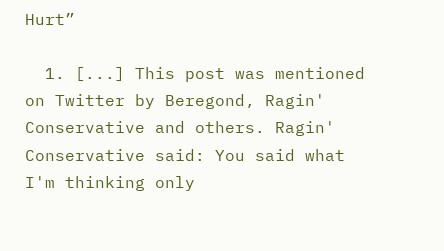Hurt”

  1. [...] This post was mentioned on Twitter by Beregond, Ragin' Conservative and others. Ragin' Conservative said: You said what I'm thinking only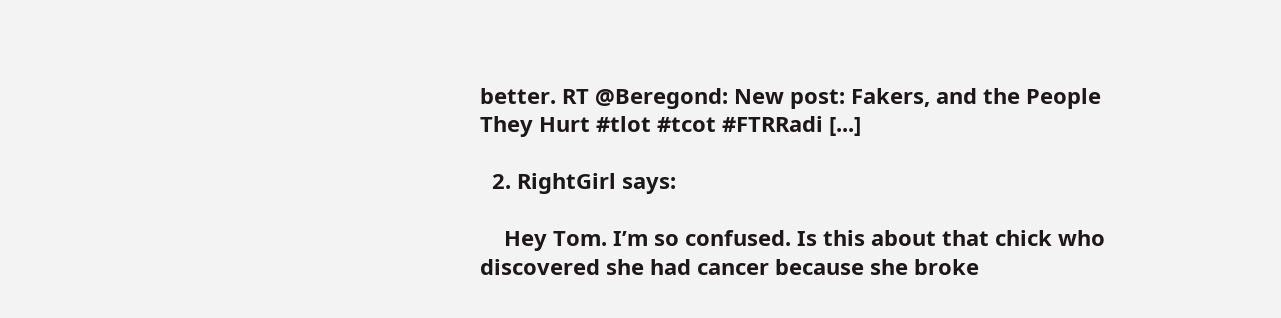better. RT @Beregond: New post: Fakers, and the People They Hurt #tlot #tcot #FTRRadi [...]

  2. RightGirl says:

    Hey Tom. I’m so confused. Is this about that chick who discovered she had cancer because she broke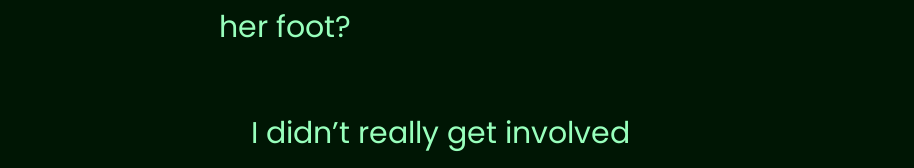her foot?

    I didn’t really get involved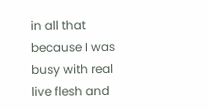in all that because I was busy with real live flesh and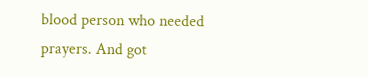blood person who needed prayers. And got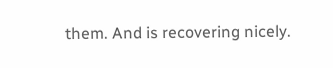them. And is recovering nicely.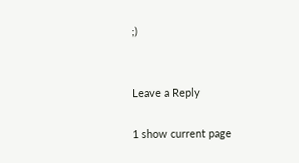;)


Leave a Reply

1 show current page